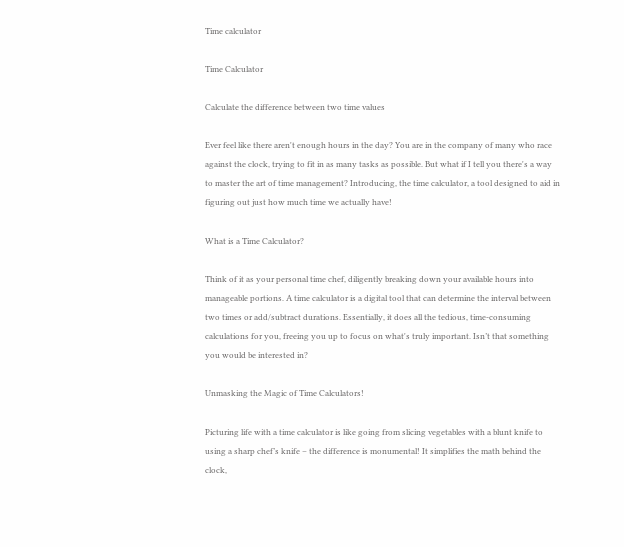Time calculator

Time Calculator

Calculate the difference between two time values

Ever feel like there aren't enough hours in the day? You are in the company of many who race against the clock, trying to fit in as many tasks as possible. But what if I tell you there's a way to master the art of time management? Introducing, the time calculator, a tool designed to aid in figuring out just how much time we actually have!

What is a Time Calculator?

Think of it as your personal time chef, diligently breaking down your available hours into manageable portions. A time calculator is a digital tool that can determine the interval between two times or add/subtract durations. Essentially, it does all the tedious, time-consuming calculations for you, freeing you up to focus on what's truly important. Isn’t that something you would be interested in?

Unmasking the Magic of Time Calculators!

Picturing life with a time calculator is like going from slicing vegetables with a blunt knife to using a sharp chef’s knife – the difference is monumental! It simplifies the math behind the clock,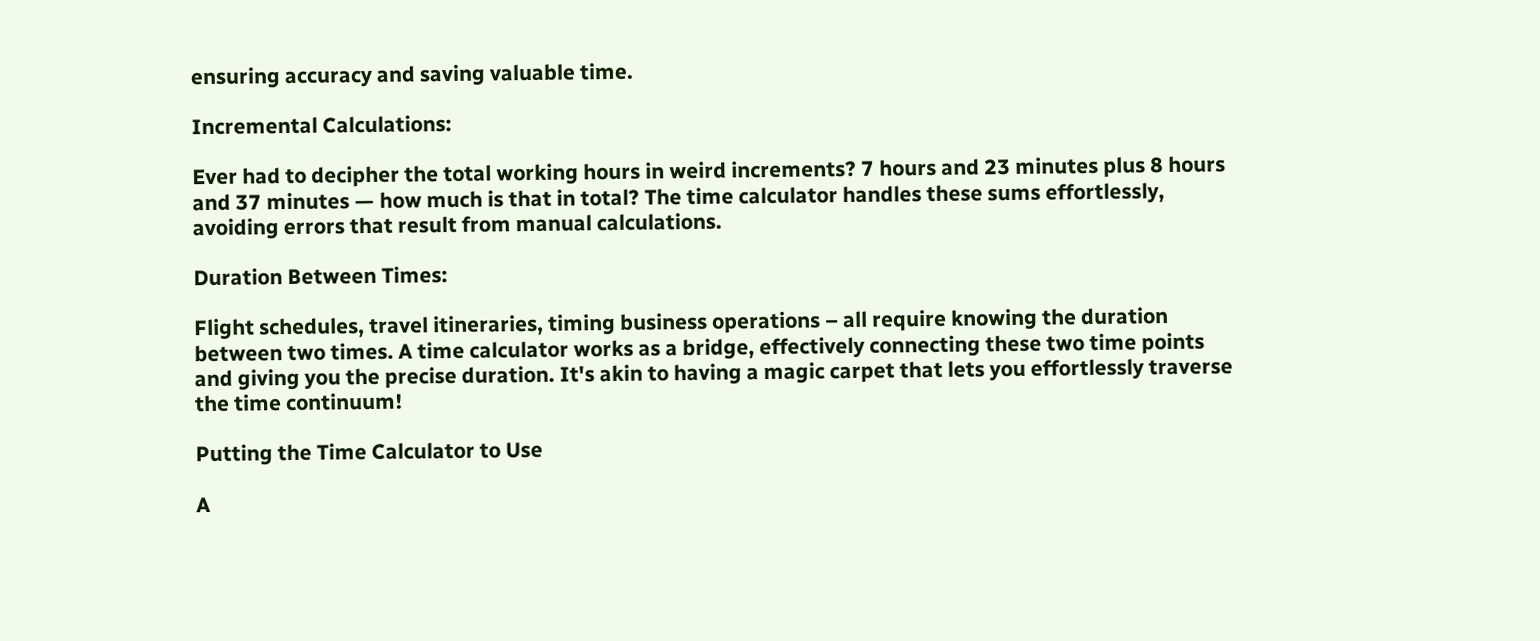ensuring accuracy and saving valuable time.

Incremental Calculations:

Ever had to decipher the total working hours in weird increments? 7 hours and 23 minutes plus 8 hours and 37 minutes — how much is that in total? The time calculator handles these sums effortlessly, avoiding errors that result from manual calculations.

Duration Between Times:

Flight schedules, travel itineraries, timing business operations – all require knowing the duration between two times. A time calculator works as a bridge, effectively connecting these two time points and giving you the precise duration. It's akin to having a magic carpet that lets you effortlessly traverse the time continuum!

Putting the Time Calculator to Use

A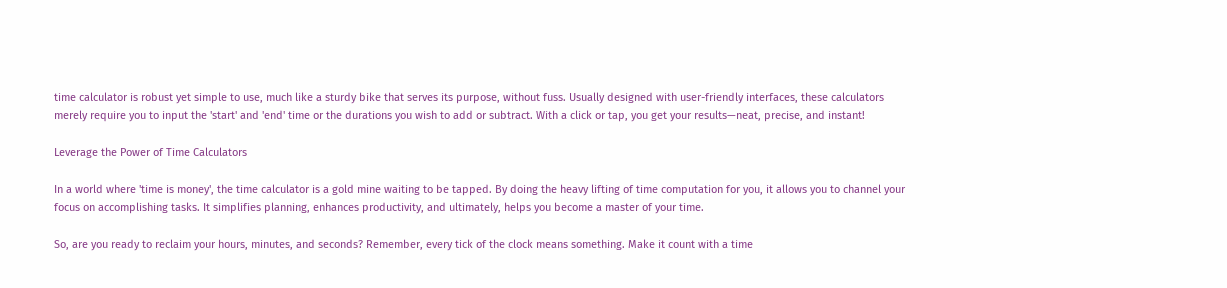time calculator is robust yet simple to use, much like a sturdy bike that serves its purpose, without fuss. Usually designed with user-friendly interfaces, these calculators merely require you to input the 'start' and 'end' time or the durations you wish to add or subtract. With a click or tap, you get your results—neat, precise, and instant!

Leverage the Power of Time Calculators

In a world where 'time is money', the time calculator is a gold mine waiting to be tapped. By doing the heavy lifting of time computation for you, it allows you to channel your focus on accomplishing tasks. It simplifies planning, enhances productivity, and ultimately, helps you become a master of your time.

So, are you ready to reclaim your hours, minutes, and seconds? Remember, every tick of the clock means something. Make it count with a time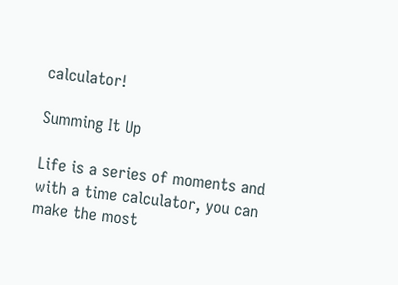calculator!

Summing It Up

Life is a series of moments and with a time calculator, you can make the most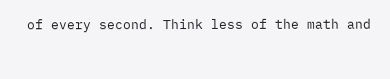of every second. Think less of the math and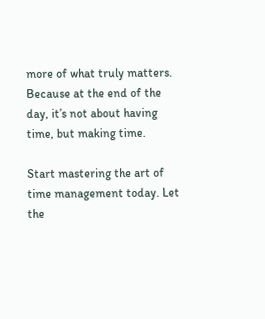more of what truly matters. Because at the end of the day, it’s not about having time, but making time.

Start mastering the art of time management today. Let the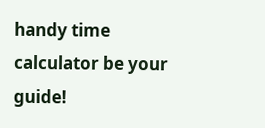handy time calculator be your guide!